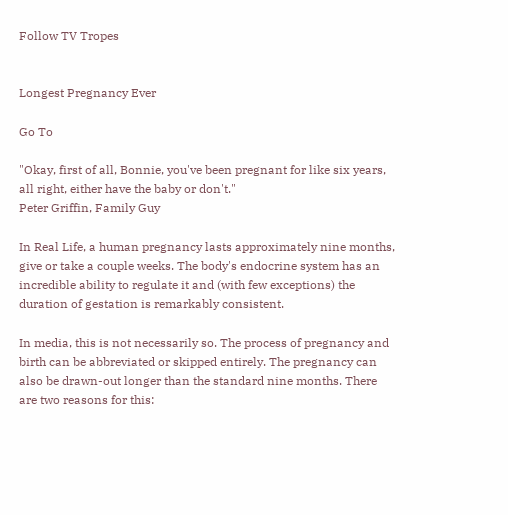Follow TV Tropes


Longest Pregnancy Ever

Go To

"Okay, first of all, Bonnie, you've been pregnant for like six years, all right, either have the baby or don't."
Peter Griffin, Family Guy

In Real Life, a human pregnancy lasts approximately nine months, give or take a couple weeks. The body's endocrine system has an incredible ability to regulate it and (with few exceptions) the duration of gestation is remarkably consistent.

In media, this is not necessarily so. The process of pregnancy and birth can be abbreviated or skipped entirely. The pregnancy can also be drawn-out longer than the standard nine months. There are two reasons for this: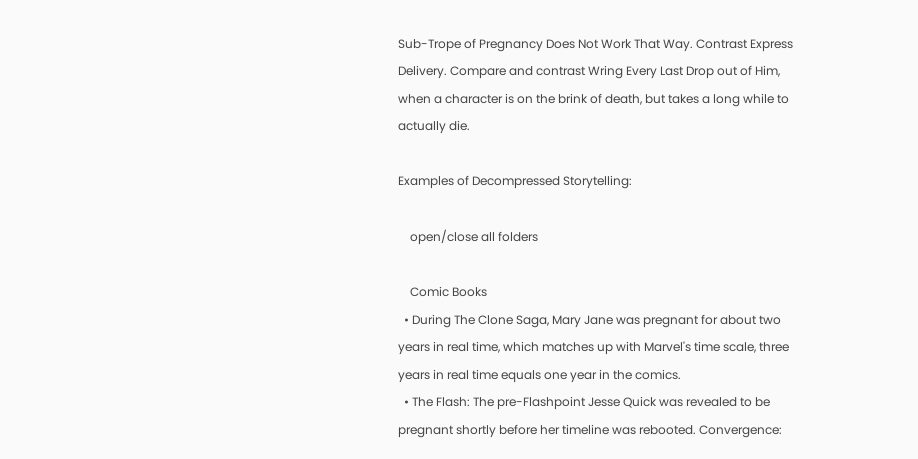Sub-Trope of Pregnancy Does Not Work That Way. Contrast Express Delivery. Compare and contrast Wring Every Last Drop out of Him, when a character is on the brink of death, but takes a long while to actually die.

Examples of Decompressed Storytelling:

    open/close all folders

    Comic Books
  • During The Clone Saga, Mary Jane was pregnant for about two years in real time, which matches up with Marvel's time scale, three years in real time equals one year in the comics.
  • The Flash: The pre-Flashpoint Jesse Quick was revealed to be pregnant shortly before her timeline was rebooted. Convergence: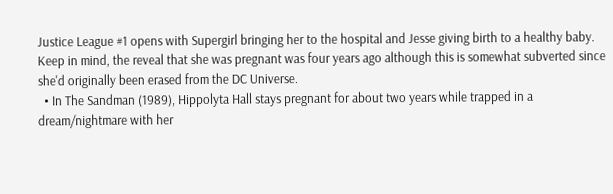Justice League #1 opens with Supergirl bringing her to the hospital and Jesse giving birth to a healthy baby. Keep in mind, the reveal that she was pregnant was four years ago although this is somewhat subverted since she'd originally been erased from the DC Universe.
  • In The Sandman (1989), Hippolyta Hall stays pregnant for about two years while trapped in a dream/nightmare with her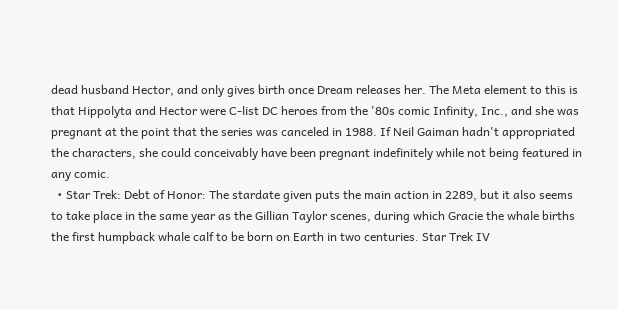dead husband Hector, and only gives birth once Dream releases her. The Meta element to this is that Hippolyta and Hector were C-list DC heroes from the '80s comic Infinity, Inc., and she was pregnant at the point that the series was canceled in 1988. If Neil Gaiman hadn't appropriated the characters, she could conceivably have been pregnant indefinitely while not being featured in any comic.
  • Star Trek: Debt of Honor: The stardate given puts the main action in 2289, but it also seems to take place in the same year as the Gillian Taylor scenes, during which Gracie the whale births the first humpback whale calf to be born on Earth in two centuries. Star Trek IV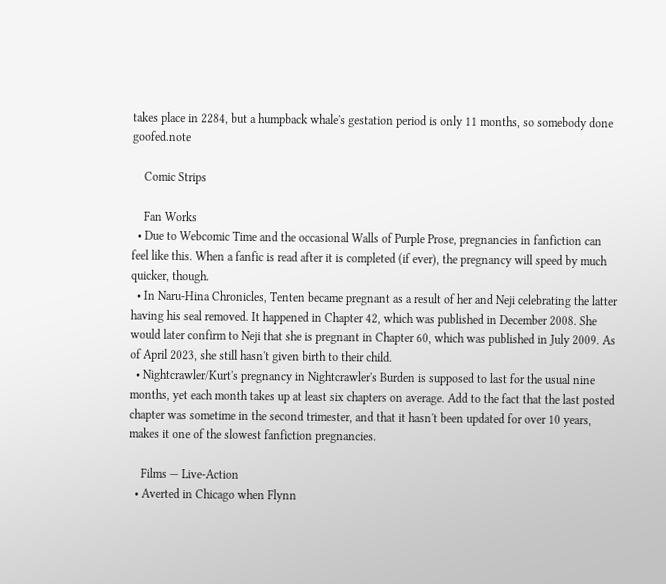takes place in 2284, but a humpback whale's gestation period is only 11 months, so somebody done goofed.note

    Comic Strips

    Fan Works
  • Due to Webcomic Time and the occasional Walls of Purple Prose, pregnancies in fanfiction can feel like this. When a fanfic is read after it is completed (if ever), the pregnancy will speed by much quicker, though.
  • In Naru-Hina Chronicles, Tenten became pregnant as a result of her and Neji celebrating the latter having his seal removed. It happened in Chapter 42, which was published in December 2008. She would later confirm to Neji that she is pregnant in Chapter 60, which was published in July 2009. As of April 2023, she still hasn't given birth to their child.
  • Nightcrawler/Kurt's pregnancy in Nightcrawler's Burden is supposed to last for the usual nine months, yet each month takes up at least six chapters on average. Add to the fact that the last posted chapter was sometime in the second trimester, and that it hasn't been updated for over 10 years, makes it one of the slowest fanfiction pregnancies.

    Films — Live-Action
  • Averted in Chicago when Flynn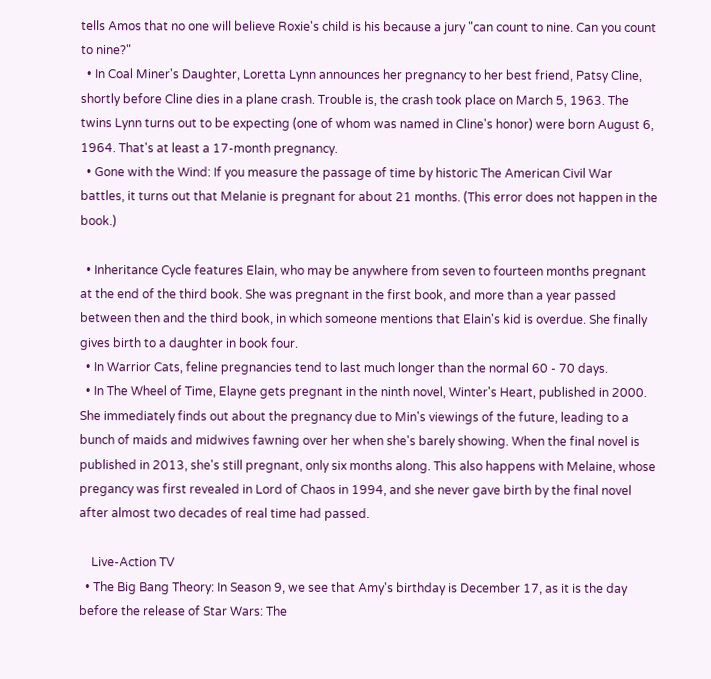tells Amos that no one will believe Roxie's child is his because a jury "can count to nine. Can you count to nine?"
  • In Coal Miner's Daughter, Loretta Lynn announces her pregnancy to her best friend, Patsy Cline, shortly before Cline dies in a plane crash. Trouble is, the crash took place on March 5, 1963. The twins Lynn turns out to be expecting (one of whom was named in Cline's honor) were born August 6, 1964. That's at least a 17-month pregnancy.
  • Gone with the Wind: If you measure the passage of time by historic The American Civil War battles, it turns out that Melanie is pregnant for about 21 months. (This error does not happen in the book.)

  • Inheritance Cycle features Elain, who may be anywhere from seven to fourteen months pregnant at the end of the third book. She was pregnant in the first book, and more than a year passed between then and the third book, in which someone mentions that Elain's kid is overdue. She finally gives birth to a daughter in book four.
  • In Warrior Cats, feline pregnancies tend to last much longer than the normal 60 - 70 days.
  • In The Wheel of Time, Elayne gets pregnant in the ninth novel, Winter's Heart, published in 2000. She immediately finds out about the pregnancy due to Min's viewings of the future, leading to a bunch of maids and midwives fawning over her when she's barely showing. When the final novel is published in 2013, she's still pregnant, only six months along. This also happens with Melaine, whose pregancy was first revealed in Lord of Chaos in 1994, and she never gave birth by the final novel after almost two decades of real time had passed.

    Live-Action TV
  • The Big Bang Theory: In Season 9, we see that Amy's birthday is December 17, as it is the day before the release of Star Wars: The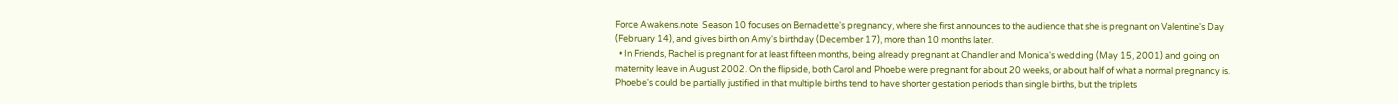Force Awakens.note  Season 10 focuses on Bernadette's pregnancy, where she first announces to the audience that she is pregnant on Valentine's Day (February 14), and gives birth on Amy's birthday (December 17), more than 10 months later.
  • In Friends, Rachel is pregnant for at least fifteen months, being already pregnant at Chandler and Monica's wedding (May 15, 2001) and going on maternity leave in August 2002. On the flipside, both Carol and Phoebe were pregnant for about 20 weeks, or about half of what a normal pregnancy is. Phoebe's could be partially justified in that multiple births tend to have shorter gestation periods than single births, but the triplets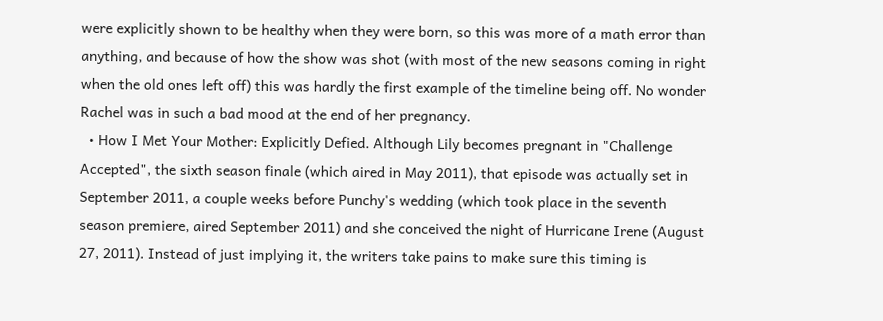were explicitly shown to be healthy when they were born, so this was more of a math error than anything, and because of how the show was shot (with most of the new seasons coming in right when the old ones left off) this was hardly the first example of the timeline being off. No wonder Rachel was in such a bad mood at the end of her pregnancy.
  • How I Met Your Mother: Explicitly Defied. Although Lily becomes pregnant in "Challenge Accepted", the sixth season finale (which aired in May 2011), that episode was actually set in September 2011, a couple weeks before Punchy's wedding (which took place in the seventh season premiere, aired September 2011) and she conceived the night of Hurricane Irene (August 27, 2011). Instead of just implying it, the writers take pains to make sure this timing is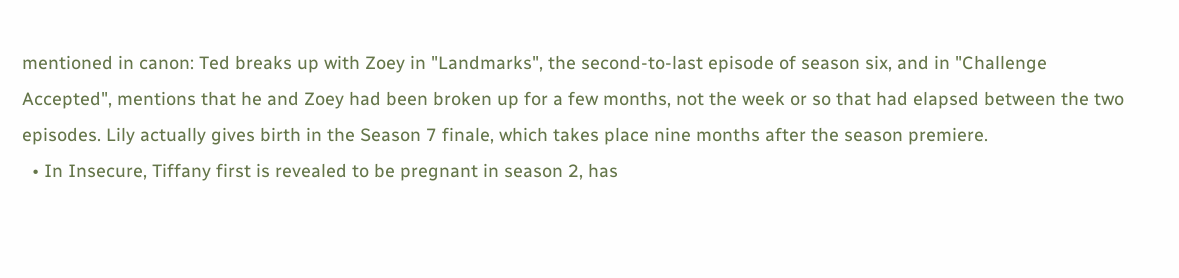mentioned in canon: Ted breaks up with Zoey in "Landmarks", the second-to-last episode of season six, and in "Challenge Accepted", mentions that he and Zoey had been broken up for a few months, not the week or so that had elapsed between the two episodes. Lily actually gives birth in the Season 7 finale, which takes place nine months after the season premiere.
  • In Insecure, Tiffany first is revealed to be pregnant in season 2, has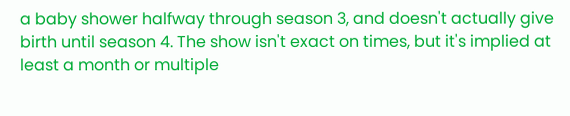a baby shower halfway through season 3, and doesn't actually give birth until season 4. The show isn't exact on times, but it's implied at least a month or multiple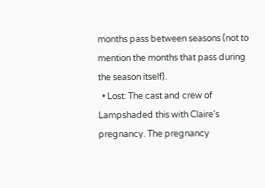months pass between seasons (not to mention the months that pass during the season itself).
  • Lost: The cast and crew of Lampshaded this with Claire's pregnancy. The pregnancy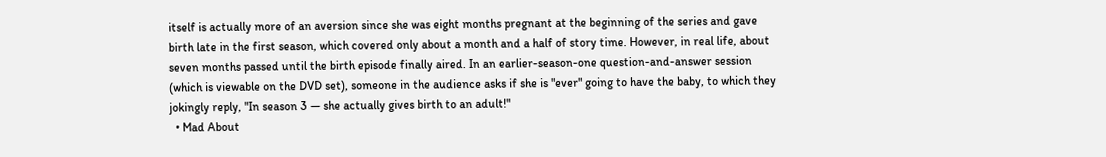itself is actually more of an aversion since she was eight months pregnant at the beginning of the series and gave birth late in the first season, which covered only about a month and a half of story time. However, in real life, about seven months passed until the birth episode finally aired. In an earlier-season-one question-and-answer session (which is viewable on the DVD set), someone in the audience asks if she is "ever" going to have the baby, to which they jokingly reply, "In season 3 — she actually gives birth to an adult!"
  • Mad About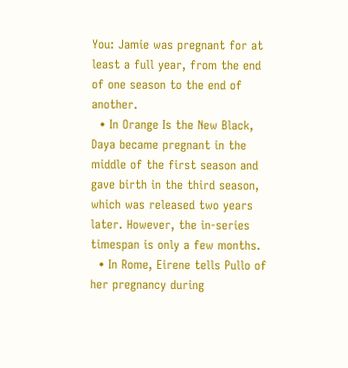You: Jamie was pregnant for at least a full year, from the end of one season to the end of another.
  • In Orange Is the New Black, Daya became pregnant in the middle of the first season and gave birth in the third season, which was released two years later. However, the in-series timespan is only a few months.
  • In Rome, Eirene tells Pullo of her pregnancy during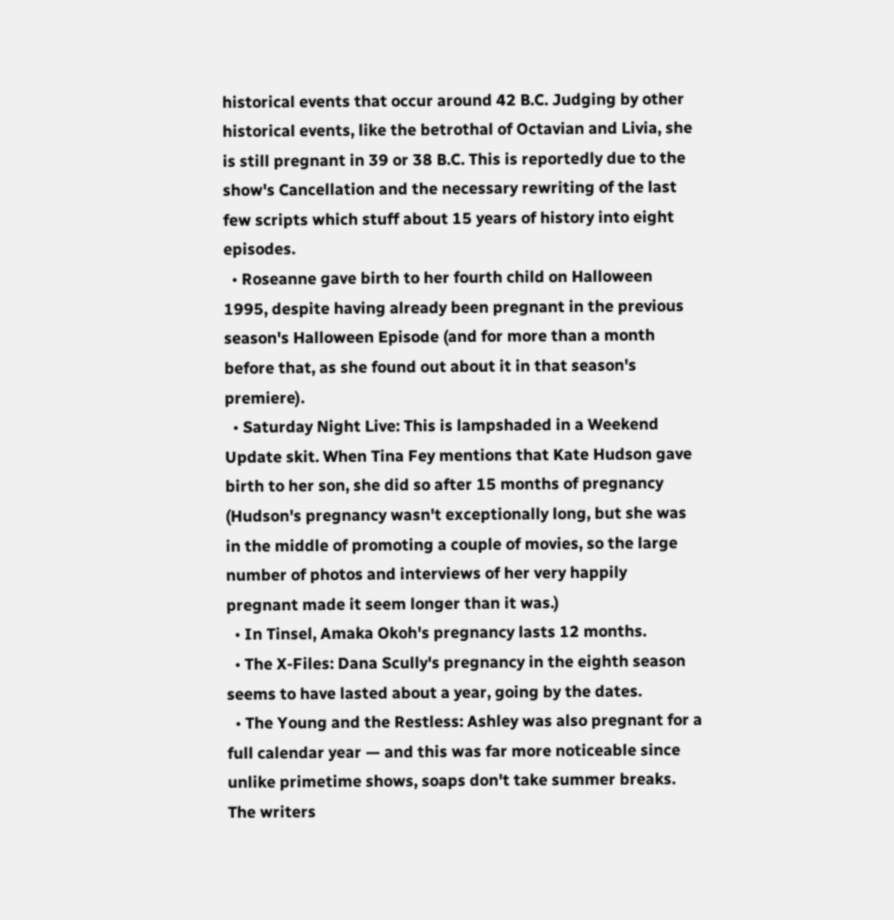historical events that occur around 42 B.C. Judging by other historical events, like the betrothal of Octavian and Livia, she is still pregnant in 39 or 38 B.C. This is reportedly due to the show's Cancellation and the necessary rewriting of the last few scripts which stuff about 15 years of history into eight episodes.
  • Roseanne gave birth to her fourth child on Halloween 1995, despite having already been pregnant in the previous season's Halloween Episode (and for more than a month before that, as she found out about it in that season's premiere).
  • Saturday Night Live: This is lampshaded in a Weekend Update skit. When Tina Fey mentions that Kate Hudson gave birth to her son, she did so after 15 months of pregnancy (Hudson's pregnancy wasn't exceptionally long, but she was in the middle of promoting a couple of movies, so the large number of photos and interviews of her very happily pregnant made it seem longer than it was.)
  • In Tinsel, Amaka Okoh's pregnancy lasts 12 months.
  • The X-Files: Dana Scully's pregnancy in the eighth season seems to have lasted about a year, going by the dates.
  • The Young and the Restless: Ashley was also pregnant for a full calendar year — and this was far more noticeable since unlike primetime shows, soaps don't take summer breaks. The writers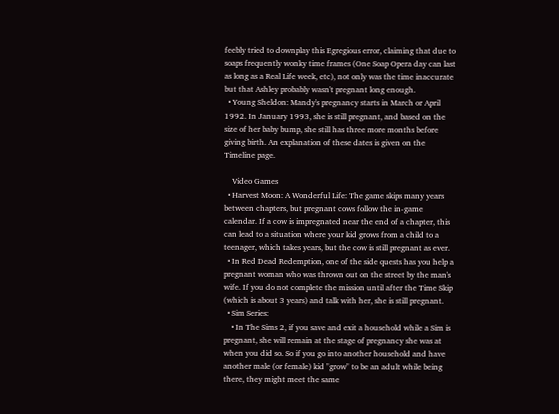feebly tried to downplay this Egregious error, claiming that due to soaps frequently wonky time frames (One Soap Opera day can last as long as a Real Life week, etc), not only was the time inaccurate but that Ashley probably wasn't pregnant long enough.
  • Young Sheldon: Mandy's pregnancy starts in March or April 1992. In January 1993, she is still pregnant, and based on the size of her baby bump, she still has three more months before giving birth. An explanation of these dates is given on the Timeline page.

    Video Games
  • Harvest Moon: A Wonderful Life: The game skips many years between chapters, but pregnant cows follow the in-game calendar. If a cow is impregnated near the end of a chapter, this can lead to a situation where your kid grows from a child to a teenager, which takes years, but the cow is still pregnant as ever.
  • In Red Dead Redemption, one of the side quests has you help a pregnant woman who was thrown out on the street by the man's wife. If you do not complete the mission until after the Time Skip (which is about 3 years) and talk with her, she is still pregnant.
  • Sim Series:
    • In The Sims 2, if you save and exit a household while a Sim is pregnant, she will remain at the stage of pregnancy she was at when you did so. So if you go into another household and have another male (or female) kid "grow" to be an adult while being there, they might meet the same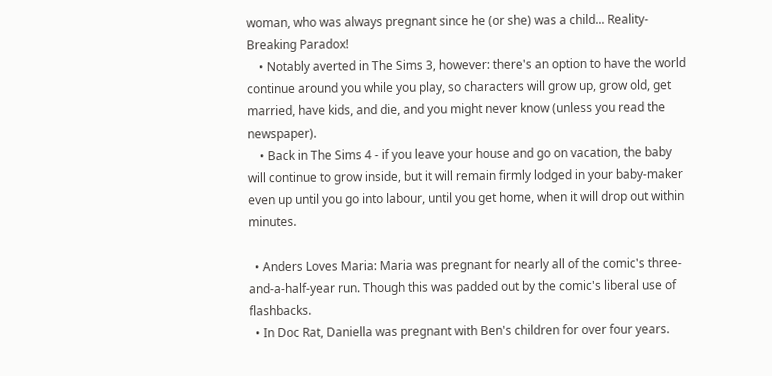woman, who was always pregnant since he (or she) was a child... Reality-Breaking Paradox!
    • Notably averted in The Sims 3, however: there's an option to have the world continue around you while you play, so characters will grow up, grow old, get married, have kids, and die, and you might never know (unless you read the newspaper).
    • Back in The Sims 4 - if you leave your house and go on vacation, the baby will continue to grow inside, but it will remain firmly lodged in your baby-maker even up until you go into labour, until you get home, when it will drop out within minutes.

  • Anders Loves Maria: Maria was pregnant for nearly all of the comic's three-and-a-half-year run. Though this was padded out by the comic's liberal use of flashbacks.
  • In Doc Rat, Daniella was pregnant with Ben's children for over four years.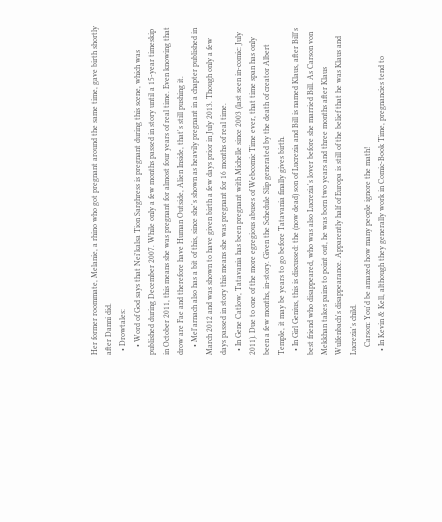Her former roommate, Melanie, a rhino who got pregnant around the same time, gave birth shortly after Danni did.
  • Drowtales:
    • Word of God says that Nei'kalsa Tion Sarghress is pregnant during this scene, which was published during December 2007. While only a few months passed in story until a 15-year timeskip in October 2011, this means she was pregnant for almost four years of real time. Even knowing that drow are Fae and therefore have Human Outside, Alien Inside, that's still pushing it.
    • Mel'arnach also has a bit of this, since she's shown as heavily pregnant in a chapter published in March 2012 and was shown to have given birth a few days prior in July 2013. Though only a few days passed in story this means she was pregnant for 16 months of real time.
  • In Gene Catlow, Tatavania has been pregnant with Michelle since 2003 (last seen in-comic: July 2011). Due to one of the more egregious abuses of Webcomic Time ever, that time span has only been a few months, in-story. Given the Schedule Slip generated by the death of creator Albert Temple, it may be years to go before Tatavania finally gives birth.
  • In Girl Genius, this is discussed: the (now dead) son of Lucrezia and Bill is named Klaus, after Bill's best friend who disappeared, who was also Lucrezia's lover before she married Bill. As Carson von Mekkhan takes pains to point out, he was born two years and three months after Klaus Wulfenbach's disappearance. Apparently half of Europa is still of the belief that he was Klaus and Lucrezia's child.
    Carson: You'd be amazed how many people ignore the math!
  • In Kevin & Kell, although they generally work in Comic-Book Time, pregnancies tend to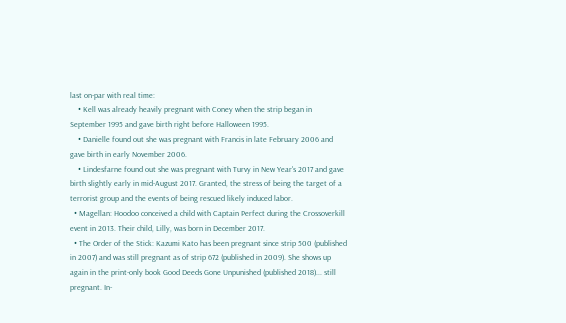last on-par with real time:
    • Kell was already heavily pregnant with Coney when the strip began in September 1995 and gave birth right before Halloween 1995.
    • Danielle found out she was pregnant with Francis in late February 2006 and gave birth in early November 2006.
    • Lindesfarne found out she was pregnant with Turvy in New Year's 2017 and gave birth slightly early in mid-August 2017. Granted, the stress of being the target of a terrorist group and the events of being rescued likely induced labor.
  • Magellan: Hoodoo conceived a child with Captain Perfect during the Crossoverkill event in 2013. Their child, Lilly, was born in December 2017.
  • The Order of the Stick: Kazumi Kato has been pregnant since strip 500 (published in 2007) and was still pregnant as of strip 672 (published in 2009). She shows up again in the print-only book Good Deeds Gone Unpunished (published 2018)... still pregnant. In-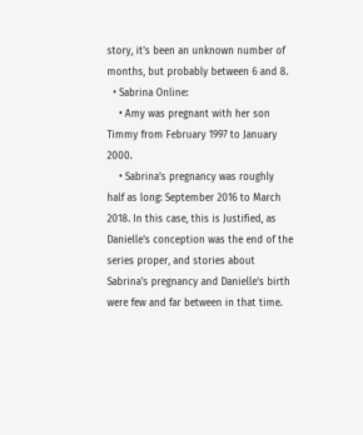story, it's been an unknown number of months, but probably between 6 and 8.
  • Sabrina Online:
    • Amy was pregnant with her son Timmy from February 1997 to January 2000.
    • Sabrina's pregnancy was roughly half as long: September 2016 to March 2018. In this case, this is Justified, as Danielle's conception was the end of the series proper, and stories about Sabrina's pregnancy and Danielle's birth were few and far between in that time.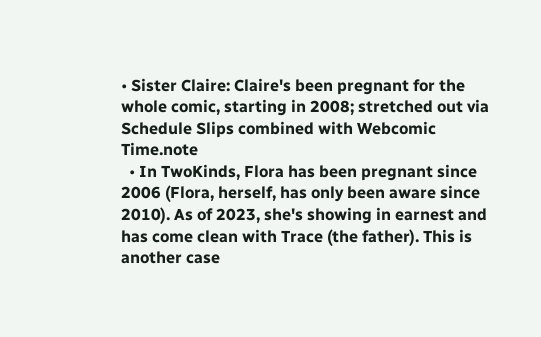• Sister Claire: Claire's been pregnant for the whole comic, starting in 2008; stretched out via Schedule Slips combined with Webcomic Time.note
  • In TwoKinds, Flora has been pregnant since 2006 (Flora, herself, has only been aware since 2010). As of 2023, she's showing in earnest and has come clean with Trace (the father). This is another case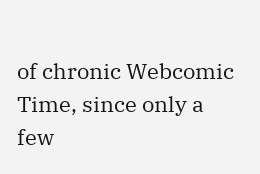of chronic Webcomic Time, since only a few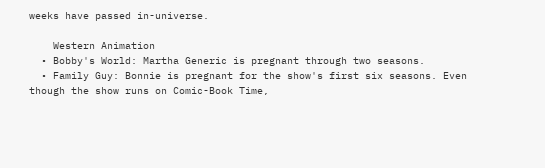weeks have passed in-universe.

    Western Animation
  • Bobby's World: Martha Generic is pregnant through two seasons.
  • Family Guy: Bonnie is pregnant for the show's first six seasons. Even though the show runs on Comic-Book Time,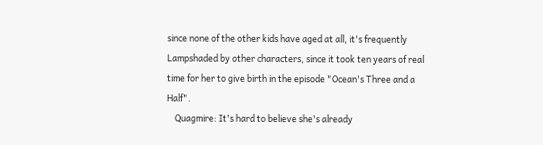since none of the other kids have aged at all, it's frequently Lampshaded by other characters, since it took ten years of real time for her to give birth in the episode "Ocean's Three and a Half".
    Quagmire: It's hard to believe she's already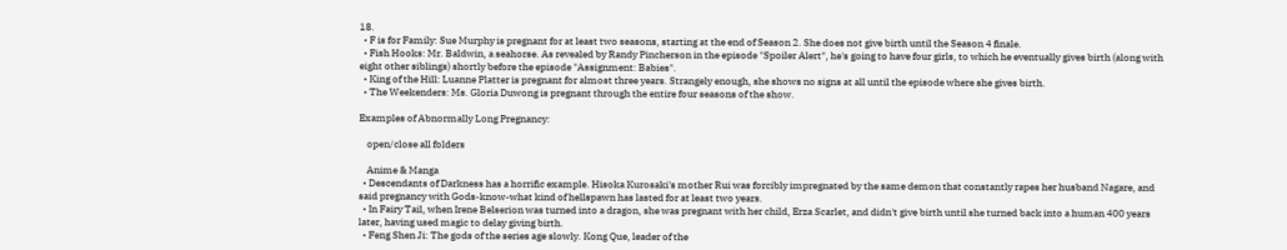18.
  • F is for Family: Sue Murphy is pregnant for at least two seasons, starting at the end of Season 2. She does not give birth until the Season 4 finale.
  • Fish Hooks: Mr. Baldwin, a seahorse. As revealed by Randy Pincherson in the episode "Spoiler Alert", he's going to have four girls, to which he eventually gives birth (along with eight other siblings) shortly before the episode "Assignment: Babies".
  • King of the Hill: Luanne Platter is pregnant for almost three years. Strangely enough, she shows no signs at all until the episode where she gives birth.
  • The Weekenders: Ms. Gloria Duwong is pregnant through the entire four seasons of the show.

Examples of Abnormally Long Pregnancy:

    open/close all folders

    Anime & Manga
  • Descendants of Darkness has a horrific example. Hisoka Kurosaki's mother Rui was forcibly impregnated by the same demon that constantly rapes her husband Nagare, and said pregnancy with Gods-know-what kind of hellspawn has lasted for at least two years.
  • In Fairy Tail, when Irene Belserion was turned into a dragon, she was pregnant with her child, Erza Scarlet, and didn't give birth until she turned back into a human 400 years later, having used magic to delay giving birth.
  • Feng Shen Ji: The gods of the series age slowly. Kong Que, leader of the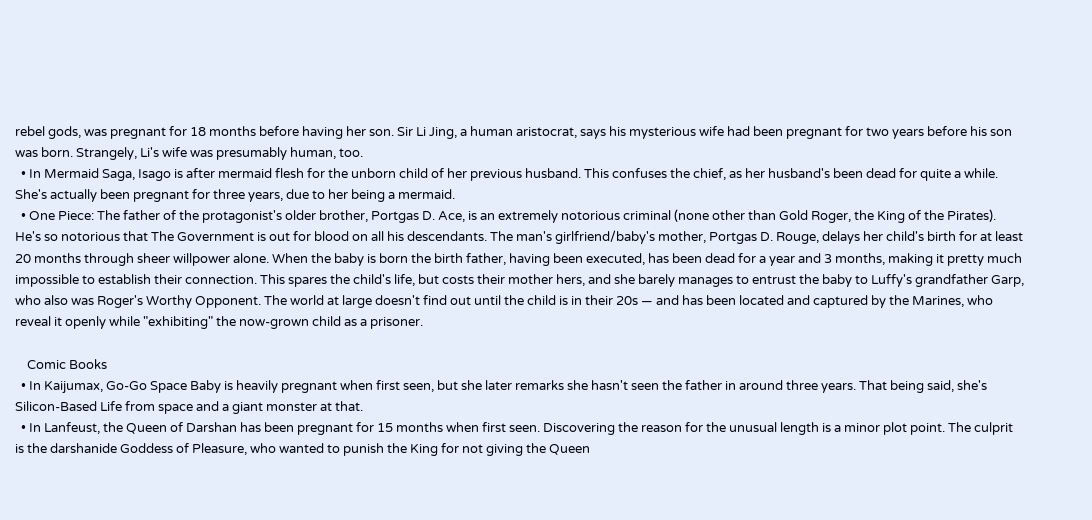rebel gods, was pregnant for 18 months before having her son. Sir Li Jing, a human aristocrat, says his mysterious wife had been pregnant for two years before his son was born. Strangely, Li's wife was presumably human, too.
  • In Mermaid Saga, Isago is after mermaid flesh for the unborn child of her previous husband. This confuses the chief, as her husband's been dead for quite a while. She's actually been pregnant for three years, due to her being a mermaid.
  • One Piece: The father of the protagonist's older brother, Portgas D. Ace, is an extremely notorious criminal (none other than Gold Roger, the King of the Pirates). He's so notorious that The Government is out for blood on all his descendants. The man's girlfriend/baby's mother, Portgas D. Rouge, delays her child's birth for at least 20 months through sheer willpower alone. When the baby is born the birth father, having been executed, has been dead for a year and 3 months, making it pretty much impossible to establish their connection. This spares the child's life, but costs their mother hers, and she barely manages to entrust the baby to Luffy's grandfather Garp, who also was Roger's Worthy Opponent. The world at large doesn't find out until the child is in their 20s — and has been located and captured by the Marines, who reveal it openly while "exhibiting" the now-grown child as a prisoner.

    Comic Books
  • In Kaijumax, Go-Go Space Baby is heavily pregnant when first seen, but she later remarks she hasn't seen the father in around three years. That being said, she's Silicon-Based Life from space and a giant monster at that.
  • In Lanfeust, the Queen of Darshan has been pregnant for 15 months when first seen. Discovering the reason for the unusual length is a minor plot point. The culprit is the darshanide Goddess of Pleasure, who wanted to punish the King for not giving the Queen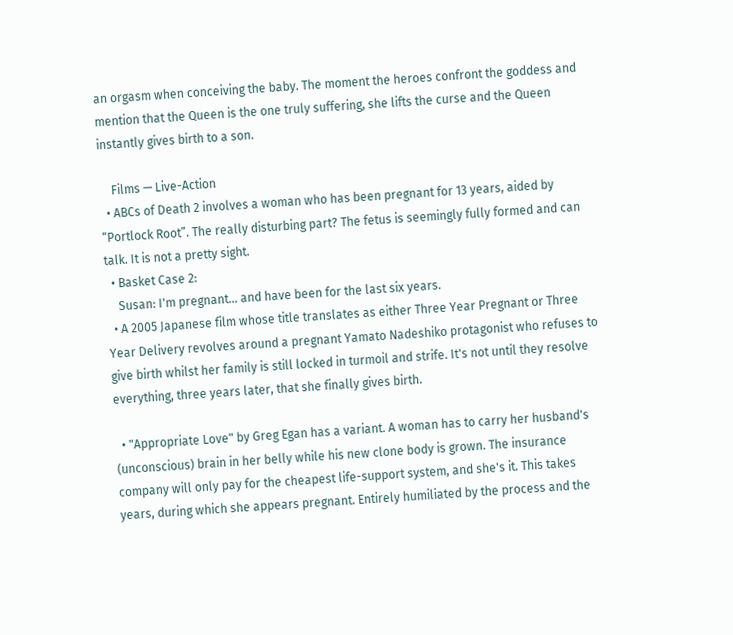an orgasm when conceiving the baby. The moment the heroes confront the goddess and mention that the Queen is the one truly suffering, she lifts the curse and the Queen instantly gives birth to a son.

    Films — Live-Action
  • ABCs of Death 2 involves a woman who has been pregnant for 13 years, aided by “Portlock Root”. The really disturbing part? The fetus is seemingly fully formed and can talk. It is not a pretty sight.
  • Basket Case 2:
    Susan: I'm pregnant... and have been for the last six years.
  • A 2005 Japanese film whose title translates as either Three Year Pregnant or Three Year Delivery revolves around a pregnant Yamato Nadeshiko protagonist who refuses to give birth whilst her family is still locked in turmoil and strife. It's not until they resolve everything, three years later, that she finally gives birth.

  • "Appropriate Love" by Greg Egan has a variant. A woman has to carry her husband's (unconscious) brain in her belly while his new clone body is grown. The insurance company will only pay for the cheapest life-support system, and she's it. This takes years, during which she appears pregnant. Entirely humiliated by the process and the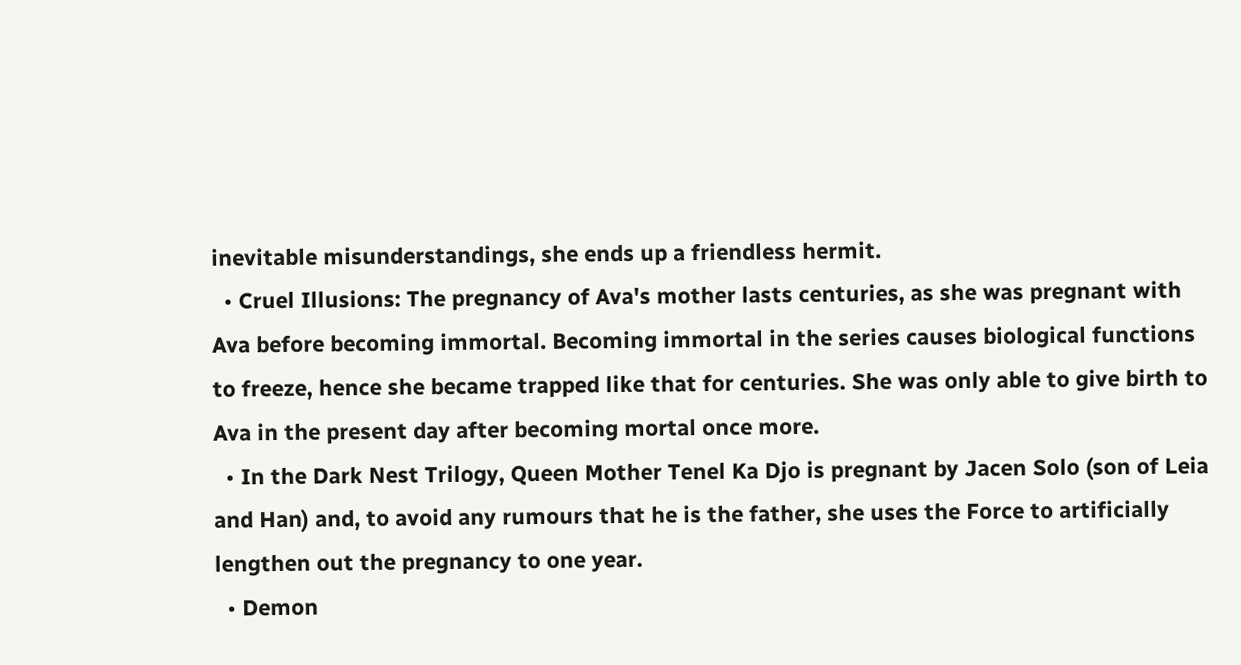inevitable misunderstandings, she ends up a friendless hermit.
  • Cruel Illusions: The pregnancy of Ava's mother lasts centuries, as she was pregnant with Ava before becoming immortal. Becoming immortal in the series causes biological functions to freeze, hence she became trapped like that for centuries. She was only able to give birth to Ava in the present day after becoming mortal once more.
  • In the Dark Nest Trilogy, Queen Mother Tenel Ka Djo is pregnant by Jacen Solo (son of Leia and Han) and, to avoid any rumours that he is the father, she uses the Force to artificially lengthen out the pregnancy to one year.
  • Demon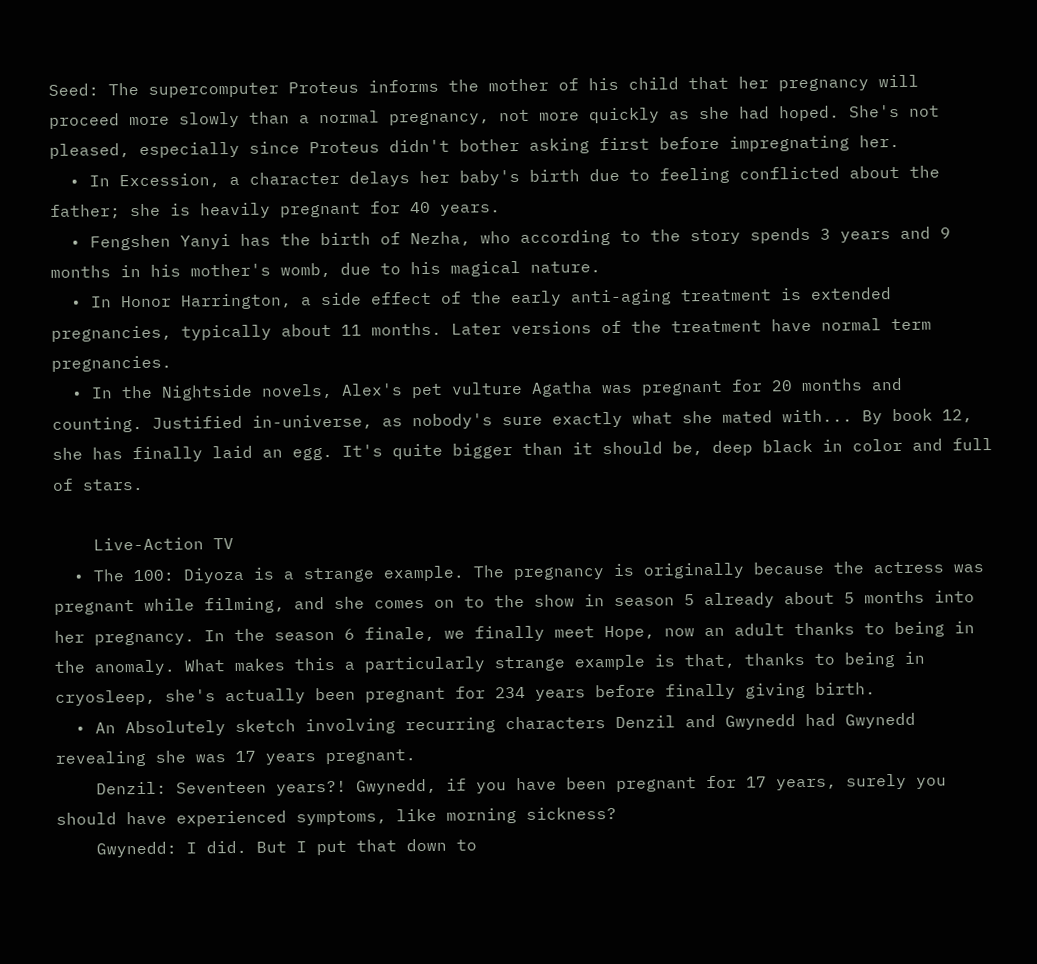Seed: The supercomputer Proteus informs the mother of his child that her pregnancy will proceed more slowly than a normal pregnancy, not more quickly as she had hoped. She's not pleased, especially since Proteus didn't bother asking first before impregnating her.
  • In Excession, a character delays her baby's birth due to feeling conflicted about the father; she is heavily pregnant for 40 years.
  • Fengshen Yanyi has the birth of Nezha, who according to the story spends 3 years and 9 months in his mother's womb, due to his magical nature.
  • In Honor Harrington, a side effect of the early anti-aging treatment is extended pregnancies, typically about 11 months. Later versions of the treatment have normal term pregnancies.
  • In the Nightside novels, Alex's pet vulture Agatha was pregnant for 20 months and counting. Justified in-universe, as nobody's sure exactly what she mated with... By book 12, she has finally laid an egg. It's quite bigger than it should be, deep black in color and full of stars.

    Live-Action TV
  • The 100: Diyoza is a strange example. The pregnancy is originally because the actress was pregnant while filming, and she comes on to the show in season 5 already about 5 months into her pregnancy. In the season 6 finale, we finally meet Hope, now an adult thanks to being in the anomaly. What makes this a particularly strange example is that, thanks to being in cryosleep, she's actually been pregnant for 234 years before finally giving birth.
  • An Absolutely sketch involving recurring characters Denzil and Gwynedd had Gwynedd revealing she was 17 years pregnant.
    Denzil: Seventeen years?! Gwynedd, if you have been pregnant for 17 years, surely you should have experienced symptoms, like morning sickness?
    Gwynedd: I did. But I put that down to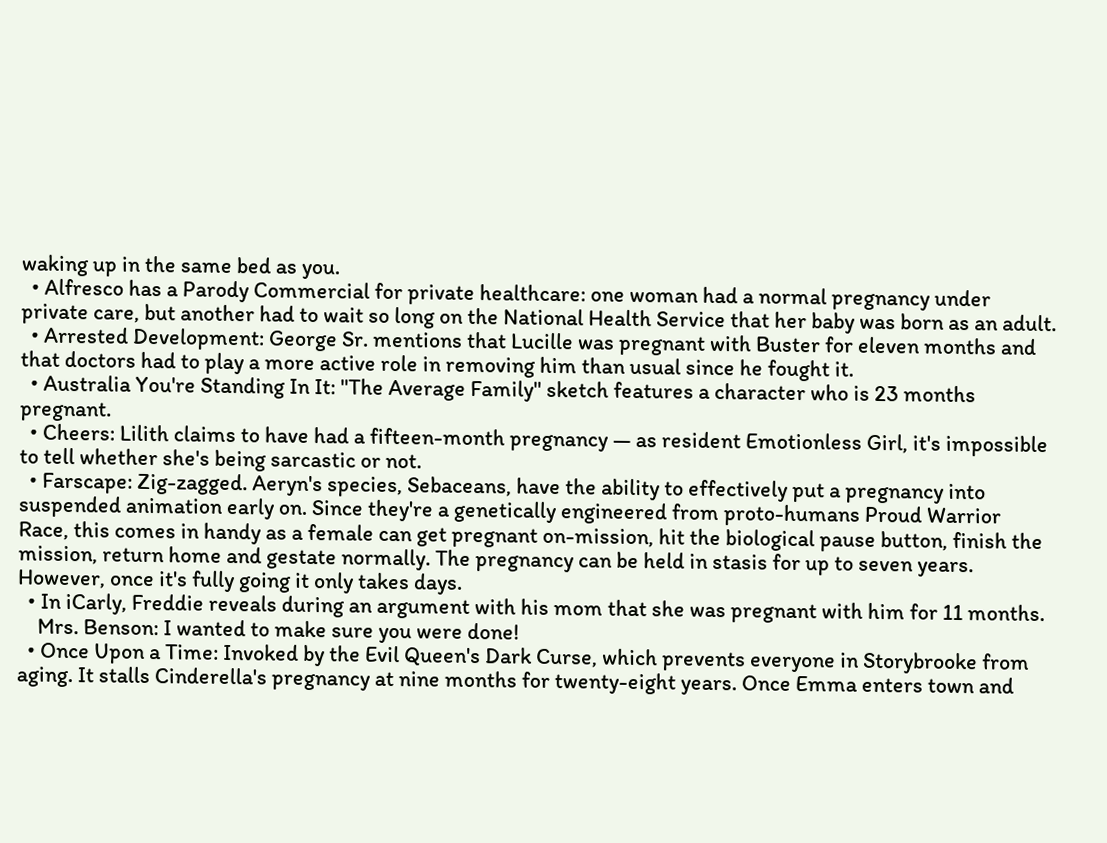waking up in the same bed as you.
  • Alfresco has a Parody Commercial for private healthcare: one woman had a normal pregnancy under private care, but another had to wait so long on the National Health Service that her baby was born as an adult.
  • Arrested Development: George Sr. mentions that Lucille was pregnant with Buster for eleven months and that doctors had to play a more active role in removing him than usual since he fought it.
  • Australia You're Standing In It: "The Average Family" sketch features a character who is 23 months pregnant.
  • Cheers: Lilith claims to have had a fifteen-month pregnancy — as resident Emotionless Girl, it's impossible to tell whether she's being sarcastic or not.
  • Farscape: Zig-zagged. Aeryn's species, Sebaceans, have the ability to effectively put a pregnancy into suspended animation early on. Since they're a genetically engineered from proto-humans Proud Warrior Race, this comes in handy as a female can get pregnant on-mission, hit the biological pause button, finish the mission, return home and gestate normally. The pregnancy can be held in stasis for up to seven years. However, once it's fully going it only takes days.
  • In iCarly, Freddie reveals during an argument with his mom that she was pregnant with him for 11 months.
    Mrs. Benson: I wanted to make sure you were done!
  • Once Upon a Time: Invoked by the Evil Queen's Dark Curse, which prevents everyone in Storybrooke from aging. It stalls Cinderella's pregnancy at nine months for twenty-eight years. Once Emma enters town and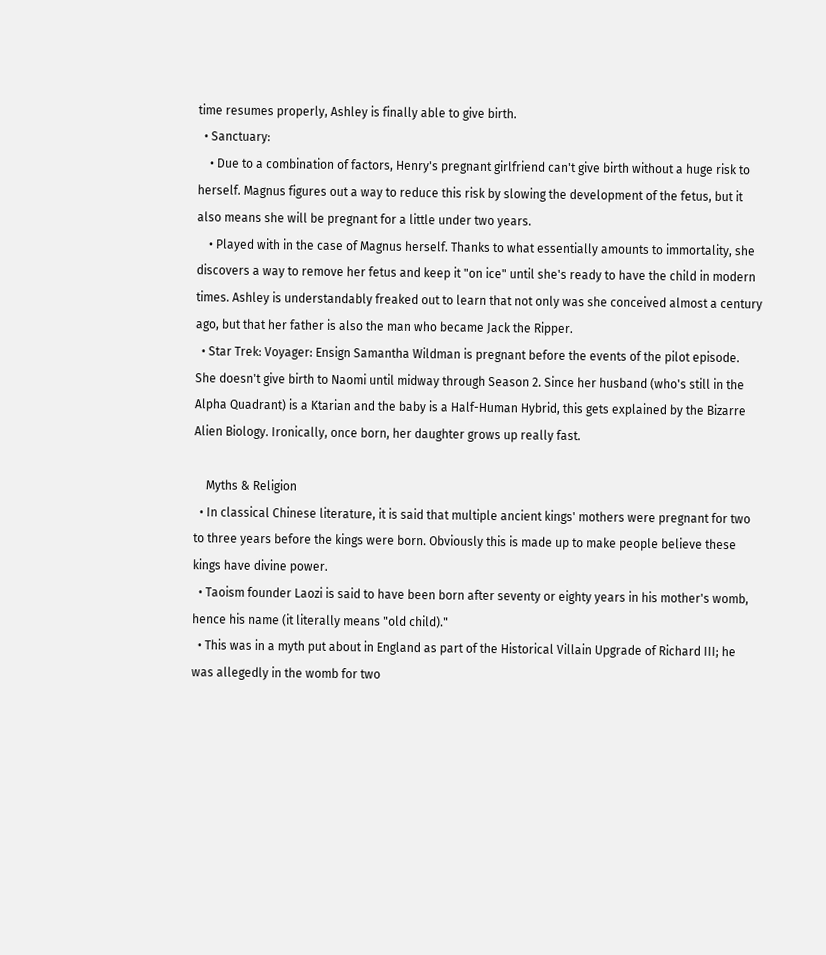time resumes properly, Ashley is finally able to give birth.
  • Sanctuary:
    • Due to a combination of factors, Henry's pregnant girlfriend can't give birth without a huge risk to herself. Magnus figures out a way to reduce this risk by slowing the development of the fetus, but it also means she will be pregnant for a little under two years.
    • Played with in the case of Magnus herself. Thanks to what essentially amounts to immortality, she discovers a way to remove her fetus and keep it "on ice" until she's ready to have the child in modern times. Ashley is understandably freaked out to learn that not only was she conceived almost a century ago, but that her father is also the man who became Jack the Ripper.
  • Star Trek: Voyager: Ensign Samantha Wildman is pregnant before the events of the pilot episode. She doesn't give birth to Naomi until midway through Season 2. Since her husband (who's still in the Alpha Quadrant) is a Ktarian and the baby is a Half-Human Hybrid, this gets explained by the Bizarre Alien Biology. Ironically, once born, her daughter grows up really fast.

    Myths & Religion
  • In classical Chinese literature, it is said that multiple ancient kings' mothers were pregnant for two to three years before the kings were born. Obviously this is made up to make people believe these kings have divine power.
  • Taoism founder Laozi is said to have been born after seventy or eighty years in his mother's womb, hence his name (it literally means "old child)."
  • This was in a myth put about in England as part of the Historical Villain Upgrade of Richard III; he was allegedly in the womb for two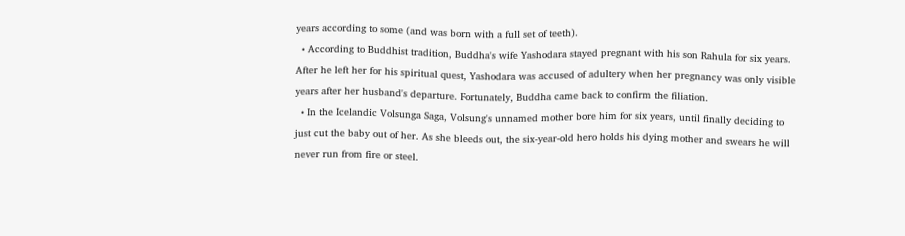years according to some (and was born with a full set of teeth).
  • According to Buddhist tradition, Buddha's wife Yashodara stayed pregnant with his son Rahula for six years. After he left her for his spiritual quest, Yashodara was accused of adultery when her pregnancy was only visible years after her husband's departure. Fortunately, Buddha came back to confirm the filiation.
  • In the Icelandic Volsunga Saga, Volsung's unnamed mother bore him for six years, until finally deciding to just cut the baby out of her. As she bleeds out, the six-year-old hero holds his dying mother and swears he will never run from fire or steel.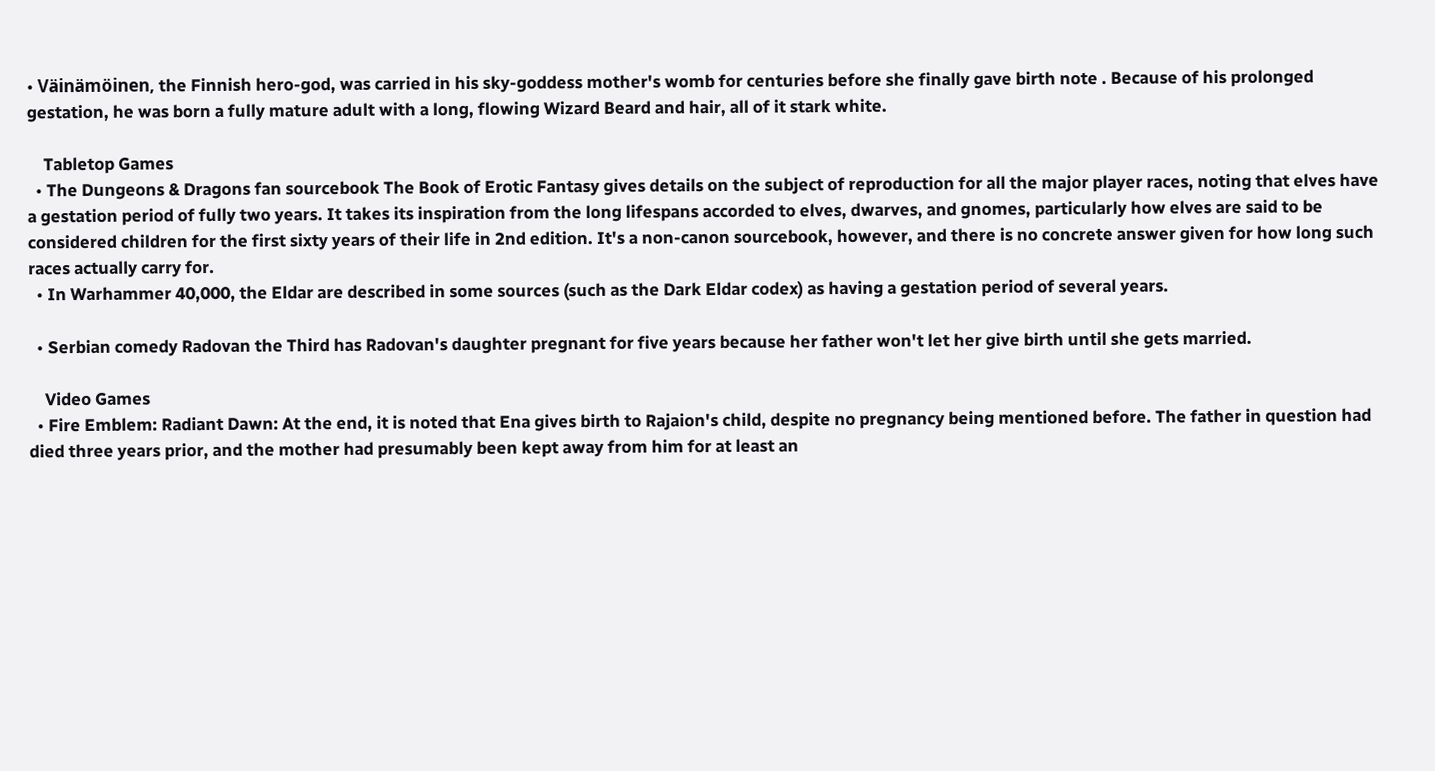• Väinämöinen, the Finnish hero-god, was carried in his sky-goddess mother's womb for centuries before she finally gave birth note . Because of his prolonged gestation, he was born a fully mature adult with a long, flowing Wizard Beard and hair, all of it stark white.

    Tabletop Games
  • The Dungeons & Dragons fan sourcebook The Book of Erotic Fantasy gives details on the subject of reproduction for all the major player races, noting that elves have a gestation period of fully two years. It takes its inspiration from the long lifespans accorded to elves, dwarves, and gnomes, particularly how elves are said to be considered children for the first sixty years of their life in 2nd edition. It's a non-canon sourcebook, however, and there is no concrete answer given for how long such races actually carry for.
  • In Warhammer 40,000, the Eldar are described in some sources (such as the Dark Eldar codex) as having a gestation period of several years.

  • Serbian comedy Radovan the Third has Radovan's daughter pregnant for five years because her father won't let her give birth until she gets married.

    Video Games
  • Fire Emblem: Radiant Dawn: At the end, it is noted that Ena gives birth to Rajaion's child, despite no pregnancy being mentioned before. The father in question had died three years prior, and the mother had presumably been kept away from him for at least an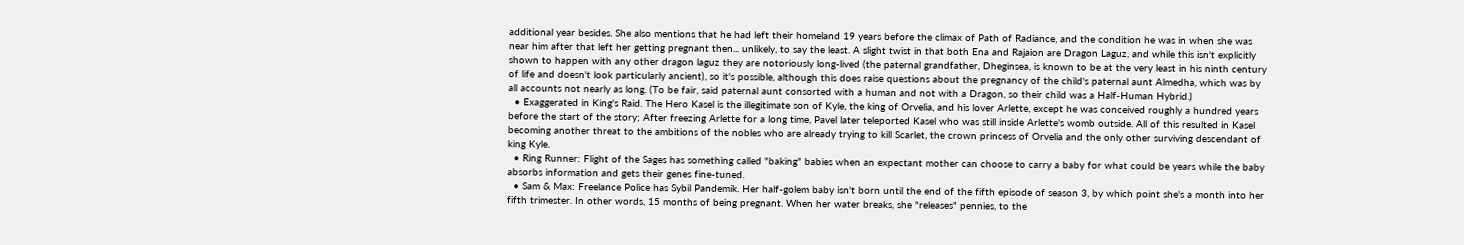additional year besides. She also mentions that he had left their homeland 19 years before the climax of Path of Radiance, and the condition he was in when she was near him after that left her getting pregnant then... unlikely, to say the least. A slight twist in that both Ena and Rajaion are Dragon Laguz, and while this isn't explicitly shown to happen with any other dragon laguz they are notoriously long-lived (the paternal grandfather, Dheginsea, is known to be at the very least in his ninth century of life and doesn't look particularly ancient), so it's possible, although this does raise questions about the pregnancy of the child's paternal aunt Almedha, which was by all accounts not nearly as long. (To be fair, said paternal aunt consorted with a human and not with a Dragon, so their child was a Half-Human Hybrid.)
  • Exaggerated in King's Raid. The Hero Kasel is the illegitimate son of Kyle, the king of Orvelia, and his lover Arlette, except he was conceived roughly a hundred years before the start of the story; After freezing Arlette for a long time, Pavel later teleported Kasel who was still inside Arlette's womb outside. All of this resulted in Kasel becoming another threat to the ambitions of the nobles who are already trying to kill Scarlet, the crown princess of Orvelia and the only other surviving descendant of king Kyle.
  • Ring Runner: Flight of the Sages has something called "baking" babies when an expectant mother can choose to carry a baby for what could be years while the baby absorbs information and gets their genes fine-tuned.
  • Sam & Max: Freelance Police has Sybil Pandemik. Her half-golem baby isn't born until the end of the fifth episode of season 3, by which point she's a month into her fifth trimester. In other words, 15 months of being pregnant. When her water breaks, she "releases" pennies, to the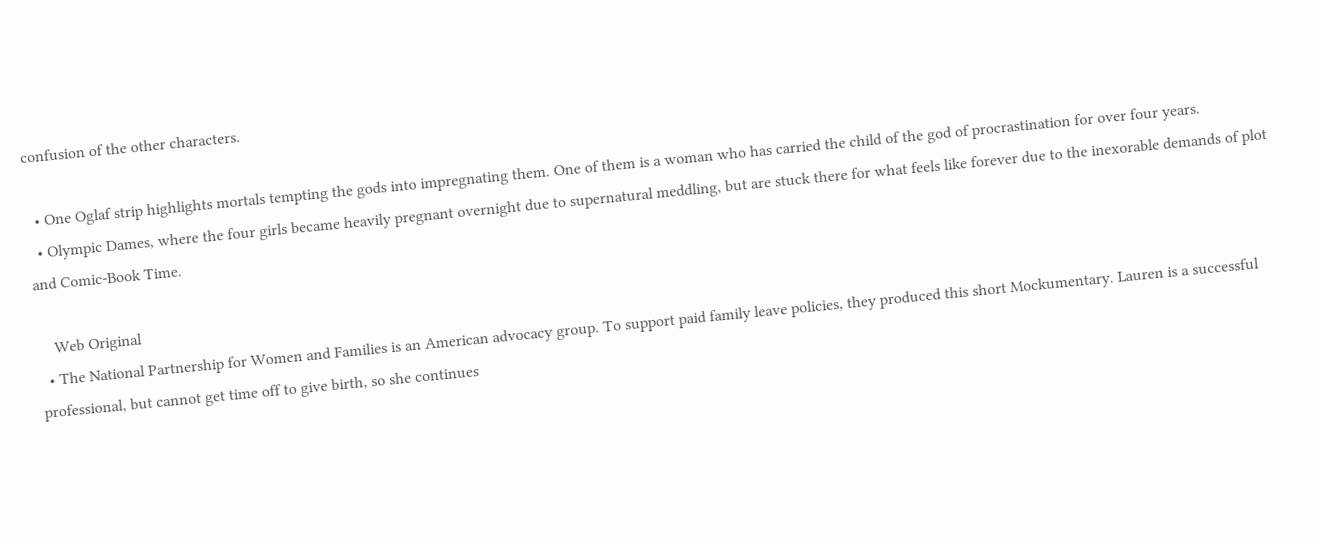confusion of the other characters.

  • One Oglaf strip highlights mortals tempting the gods into impregnating them. One of them is a woman who has carried the child of the god of procrastination for over four years.
  • Olympic Dames, where the four girls became heavily pregnant overnight due to supernatural meddling, but are stuck there for what feels like forever due to the inexorable demands of plot and Comic-Book Time.

    Web Original
  • The National Partnership for Women and Families is an American advocacy group. To support paid family leave policies, they produced this short Mockumentary. Lauren is a successful professional, but cannot get time off to give birth, so she continues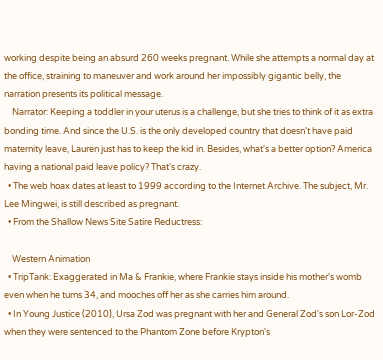working despite being an absurd 260 weeks pregnant. While she attempts a normal day at the office, straining to maneuver and work around her impossibly gigantic belly, the narration presents its political message.
    Narrator: Keeping a toddler in your uterus is a challenge, but she tries to think of it as extra bonding time. And since the U.S. is the only developed country that doesn't have paid maternity leave, Lauren just has to keep the kid in. Besides, what's a better option? America having a national paid leave policy? That's crazy.
  • The web hoax dates at least to 1999 according to the Internet Archive. The subject, Mr. Lee Mingwei, is still described as pregnant.
  • From the Shallow News Site Satire Reductress:

    Western Animation
  • TripTank: Exaggerated in Ma & Frankie, where Frankie stays inside his mother's womb even when he turns 34, and mooches off her as she carries him around.
  • In Young Justice (2010), Ursa Zod was pregnant with her and General Zod's son Lor-Zod when they were sentenced to the Phantom Zone before Krypton's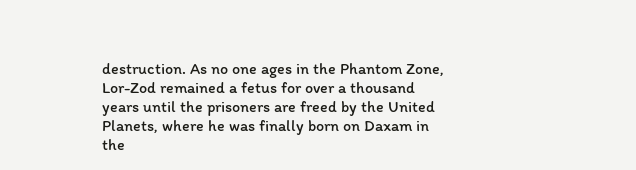destruction. As no one ages in the Phantom Zone, Lor-Zod remained a fetus for over a thousand years until the prisoners are freed by the United Planets, where he was finally born on Daxam in the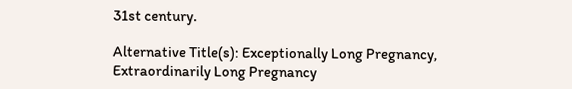31st century.

Alternative Title(s): Exceptionally Long Pregnancy, Extraordinarily Long Pregnancy